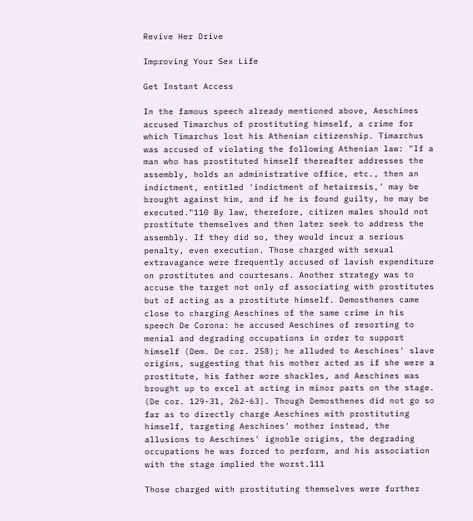Revive Her Drive

Improving Your Sex Life

Get Instant Access

In the famous speech already mentioned above, Aeschines accused Timarchus of prostituting himself, a crime for which Timarchus lost his Athenian citizenship. Timarchus was accused of violating the following Athenian law: "If a man who has prostituted himself thereafter addresses the assembly, holds an administrative office, etc., then an indictment, entitled 'indictment of hetairesis,' may be brought against him, and if he is found guilty, he may be executed."110 By law, therefore, citizen males should not prostitute themselves and then later seek to address the assembly. If they did so, they would incur a serious penalty, even execution. Those charged with sexual extravagance were frequently accused of lavish expenditure on prostitutes and courtesans. Another strategy was to accuse the target not only of associating with prostitutes but of acting as a prostitute himself. Demosthenes came close to charging Aeschines of the same crime in his speech De Corona: he accused Aeschines of resorting to menial and degrading occupations in order to support himself (Dem. De cor. 258); he alluded to Aeschines' slave origins, suggesting that his mother acted as if she were a prostitute, his father wore shackles, and Aeschines was brought up to excel at acting in minor parts on the stage. (De cor. 129-31, 262-63). Though Demosthenes did not go so far as to directly charge Aeschines with prostituting himself, targeting Aeschines' mother instead, the allusions to Aeschines' ignoble origins, the degrading occupations he was forced to perform, and his association with the stage implied the worst.111

Those charged with prostituting themselves were further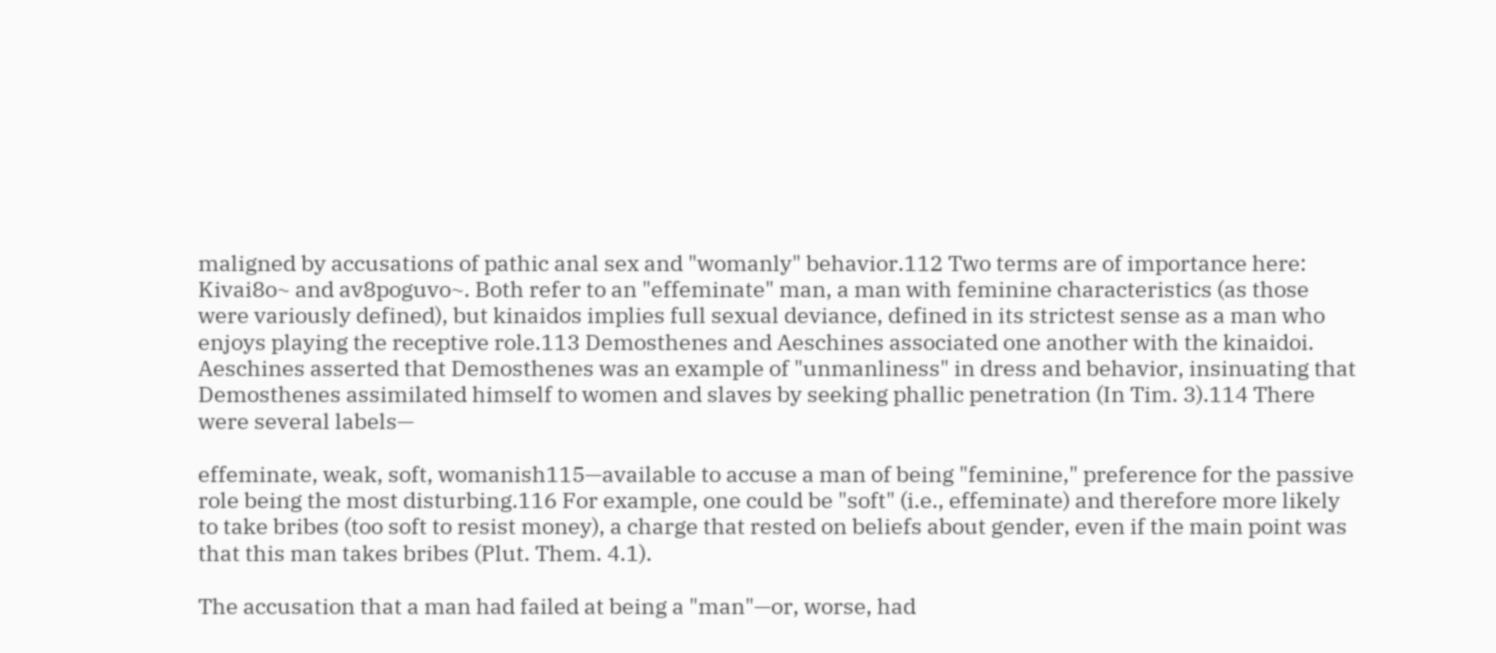maligned by accusations of pathic anal sex and "womanly" behavior.112 Two terms are of importance here: Kivai8o~ and av8poguvo~. Both refer to an "effeminate" man, a man with feminine characteristics (as those were variously defined), but kinaidos implies full sexual deviance, defined in its strictest sense as a man who enjoys playing the receptive role.113 Demosthenes and Aeschines associated one another with the kinaidoi. Aeschines asserted that Demosthenes was an example of "unmanliness" in dress and behavior, insinuating that Demosthenes assimilated himself to women and slaves by seeking phallic penetration (In Tim. 3).114 There were several labels—

effeminate, weak, soft, womanish115—available to accuse a man of being "feminine," preference for the passive role being the most disturbing.116 For example, one could be "soft" (i.e., effeminate) and therefore more likely to take bribes (too soft to resist money), a charge that rested on beliefs about gender, even if the main point was that this man takes bribes (Plut. Them. 4.1).

The accusation that a man had failed at being a "man"—or, worse, had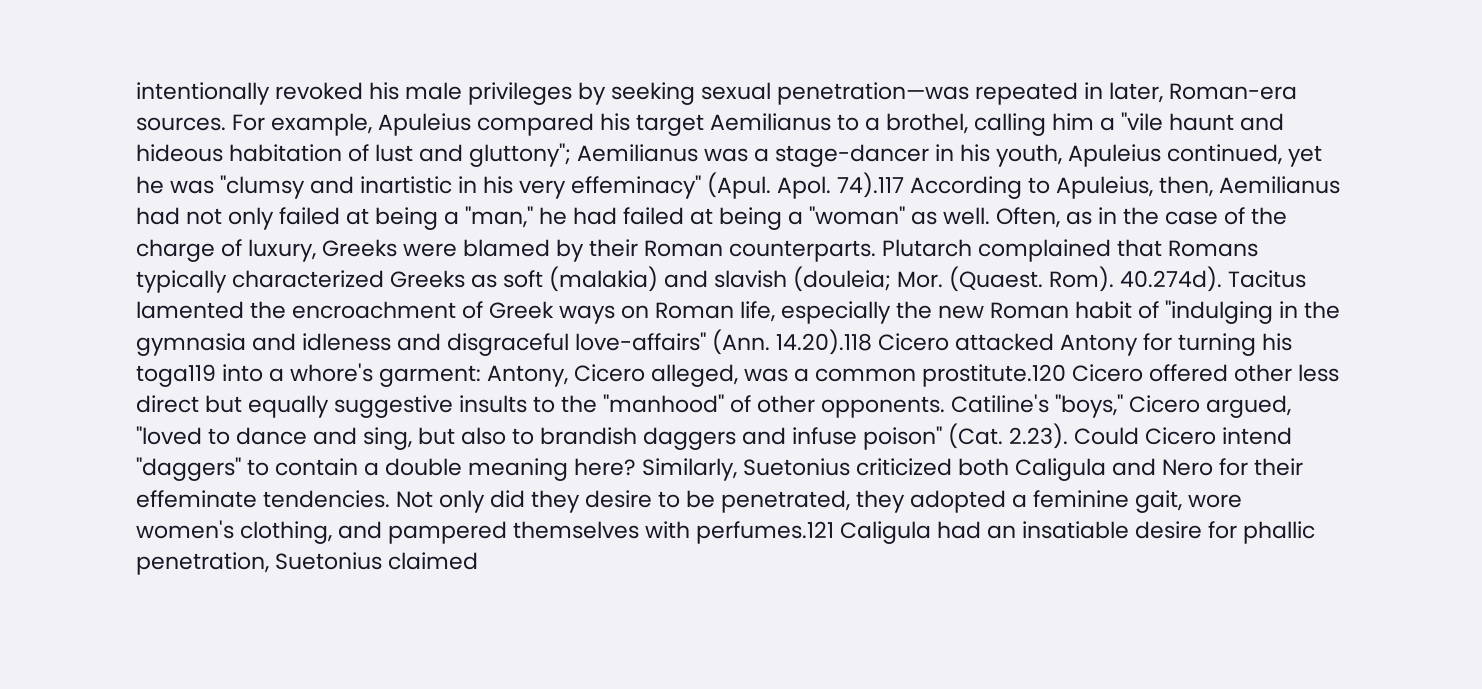intentionally revoked his male privileges by seeking sexual penetration—was repeated in later, Roman-era sources. For example, Apuleius compared his target Aemilianus to a brothel, calling him a "vile haunt and hideous habitation of lust and gluttony"; Aemilianus was a stage-dancer in his youth, Apuleius continued, yet he was "clumsy and inartistic in his very effeminacy" (Apul. Apol. 74).117 According to Apuleius, then, Aemilianus had not only failed at being a "man," he had failed at being a "woman" as well. Often, as in the case of the charge of luxury, Greeks were blamed by their Roman counterparts. Plutarch complained that Romans typically characterized Greeks as soft (malakia) and slavish (douleia; Mor. (Quaest. Rom). 40.274d). Tacitus lamented the encroachment of Greek ways on Roman life, especially the new Roman habit of "indulging in the gymnasia and idleness and disgraceful love-affairs" (Ann. 14.20).118 Cicero attacked Antony for turning his toga119 into a whore's garment: Antony, Cicero alleged, was a common prostitute.120 Cicero offered other less direct but equally suggestive insults to the "manhood" of other opponents. Catiline's "boys," Cicero argued, "loved to dance and sing, but also to brandish daggers and infuse poison" (Cat. 2.23). Could Cicero intend "daggers" to contain a double meaning here? Similarly, Suetonius criticized both Caligula and Nero for their effeminate tendencies. Not only did they desire to be penetrated, they adopted a feminine gait, wore women's clothing, and pampered themselves with perfumes.121 Caligula had an insatiable desire for phallic penetration, Suetonius claimed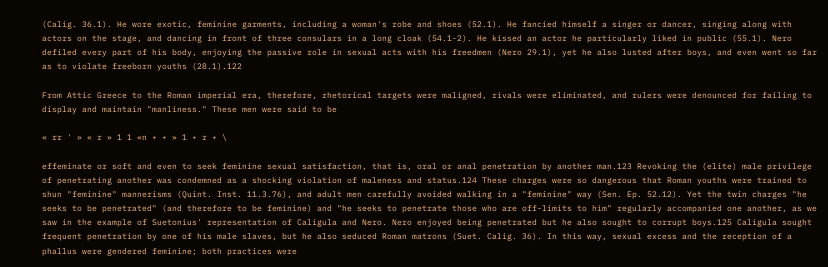(Calig. 36.1). He wore exotic, feminine garments, including a woman's robe and shoes (52.1). He fancied himself a singer or dancer, singing along with actors on the stage, and dancing in front of three consulars in a long cloak (54.1-2). He kissed an actor he particularly liked in public (55.1). Nero defiled every part of his body, enjoying the passive role in sexual acts with his freedmen (Nero 29.1), yet he also lusted after boys, and even went so far as to violate freeborn youths (28.1).122

From Attic Greece to the Roman imperial era, therefore, rhetorical targets were maligned, rivals were eliminated, and rulers were denounced for failing to display and maintain "manliness." These men were said to be

« rr ' » « r » 1 1 «n • • » 1 • r • \

effeminate or soft and even to seek feminine sexual satisfaction, that is, oral or anal penetration by another man.123 Revoking the (elite) male privilege of penetrating another was condemned as a shocking violation of maleness and status.124 These charges were so dangerous that Roman youths were trained to shun "feminine" mannerisms (Quint. Inst. 11.3.76), and adult men carefully avoided walking in a "feminine" way (Sen. Ep. 52.12). Yet the twin charges "he seeks to be penetrated" (and therefore to be feminine) and "he seeks to penetrate those who are off-limits to him" regularly accompanied one another, as we saw in the example of Suetonius' representation of Caligula and Nero. Nero enjoyed being penetrated but he also sought to corrupt boys.125 Caligula sought frequent penetration by one of his male slaves, but he also seduced Roman matrons (Suet. Calig. 36). In this way, sexual excess and the reception of a phallus were gendered feminine; both practices were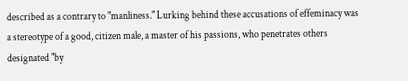described as a contrary to "manliness." Lurking behind these accusations of effeminacy was a stereotype of a good, citizen male, a master of his passions, who penetrates others designated "by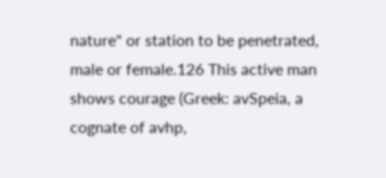nature" or station to be penetrated, male or female.126 This active man shows courage (Greek: avSpeia, a cognate of avhp,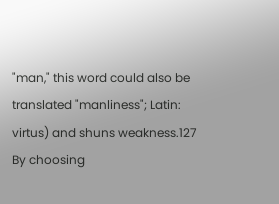"man," this word could also be translated "manliness"; Latin: virtus) and shuns weakness.127 By choosing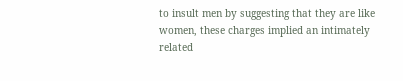to insult men by suggesting that they are like women, these charges implied an intimately related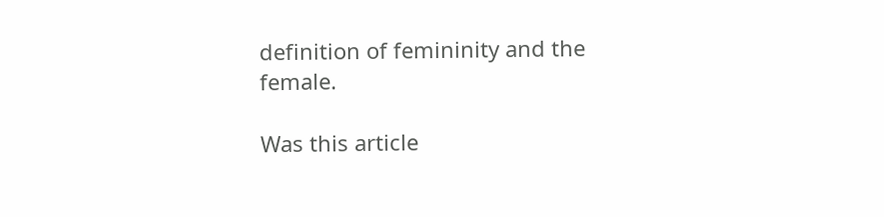definition of femininity and the female.

Was this article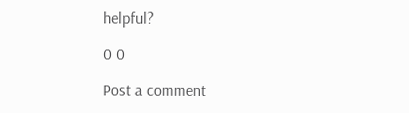helpful?

0 0

Post a comment